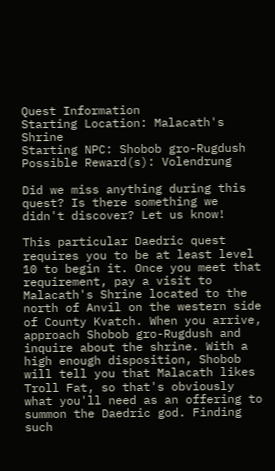Quest Information
Starting Location: Malacath's Shrine
Starting NPC: Shobob gro-Rugdush
Possible Reward(s): Volendrung

Did we miss anything during this quest? Is there something we didn't discover? Let us know!

This particular Daedric quest requires you to be at least level 10 to begin it. Once you meet that requirement, pay a visit to Malacath's Shrine located to the north of Anvil on the western side of County Kvatch. When you arrive, approach Shobob gro-Rugdush and inquire about the shrine. With a high enough disposition, Shobob will tell you that Malacath likes Troll Fat, so that's obviously what you'll need as an offering to summon the Daedric god. Finding such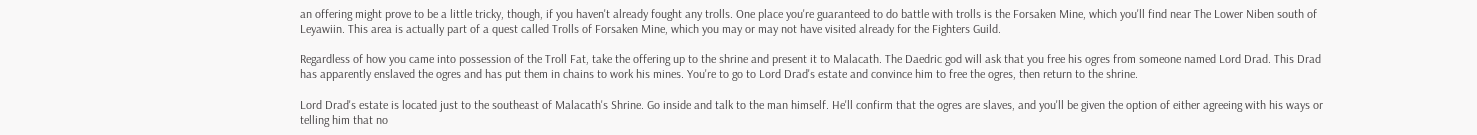an offering might prove to be a little tricky, though, if you haven't already fought any trolls. One place you're guaranteed to do battle with trolls is the Forsaken Mine, which you'll find near The Lower Niben south of Leyawiin. This area is actually part of a quest called Trolls of Forsaken Mine, which you may or may not have visited already for the Fighters Guild.

Regardless of how you came into possession of the Troll Fat, take the offering up to the shrine and present it to Malacath. The Daedric god will ask that you free his ogres from someone named Lord Drad. This Drad has apparently enslaved the ogres and has put them in chains to work his mines. You're to go to Lord Drad's estate and convince him to free the ogres, then return to the shrine.

Lord Drad's estate is located just to the southeast of Malacath's Shrine. Go inside and talk to the man himself. He'll confirm that the ogres are slaves, and you'll be given the option of either agreeing with his ways or telling him that no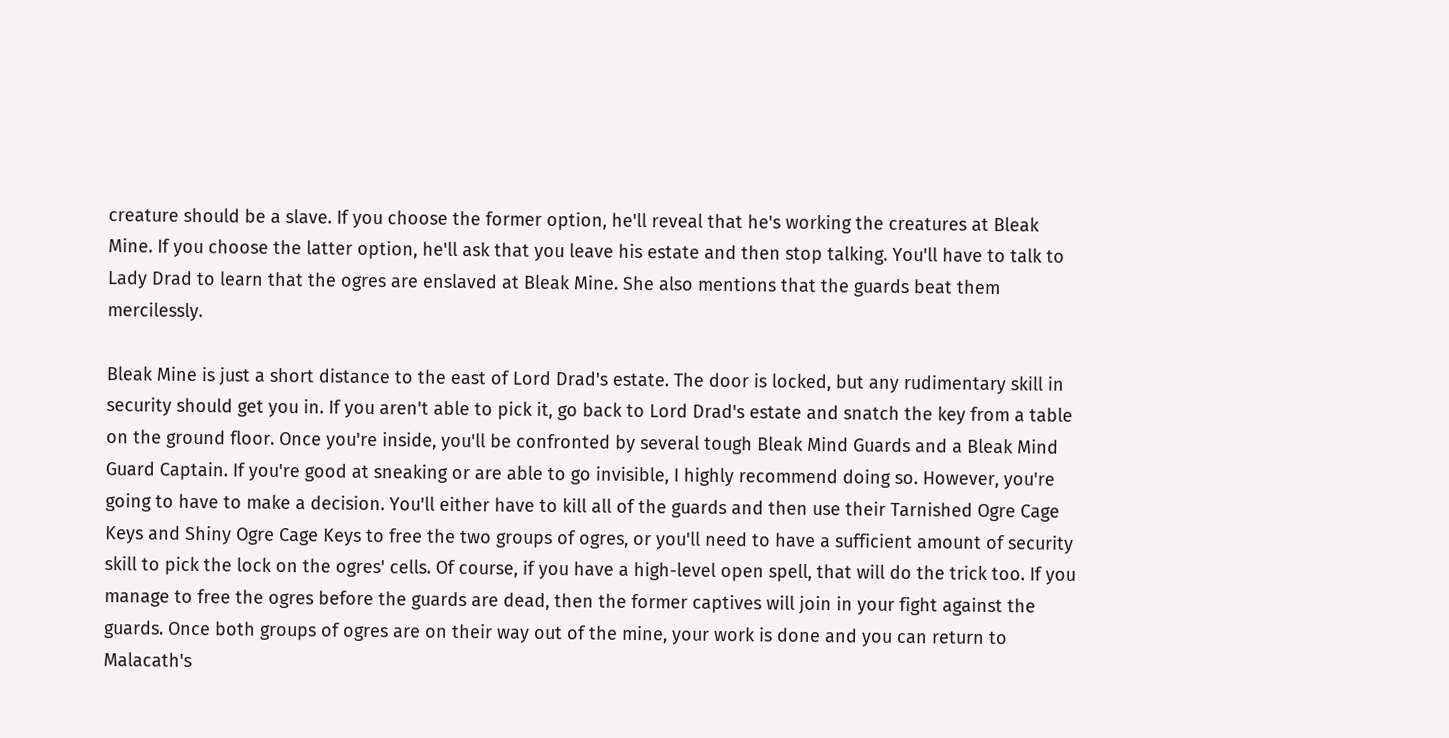creature should be a slave. If you choose the former option, he'll reveal that he's working the creatures at Bleak Mine. If you choose the latter option, he'll ask that you leave his estate and then stop talking. You'll have to talk to Lady Drad to learn that the ogres are enslaved at Bleak Mine. She also mentions that the guards beat them mercilessly.

Bleak Mine is just a short distance to the east of Lord Drad's estate. The door is locked, but any rudimentary skill in security should get you in. If you aren't able to pick it, go back to Lord Drad's estate and snatch the key from a table on the ground floor. Once you're inside, you'll be confronted by several tough Bleak Mind Guards and a Bleak Mind Guard Captain. If you're good at sneaking or are able to go invisible, I highly recommend doing so. However, you're going to have to make a decision. You'll either have to kill all of the guards and then use their Tarnished Ogre Cage Keys and Shiny Ogre Cage Keys to free the two groups of ogres, or you'll need to have a sufficient amount of security skill to pick the lock on the ogres' cells. Of course, if you have a high-level open spell, that will do the trick too. If you manage to free the ogres before the guards are dead, then the former captives will join in your fight against the guards. Once both groups of ogres are on their way out of the mine, your work is done and you can return to Malacath's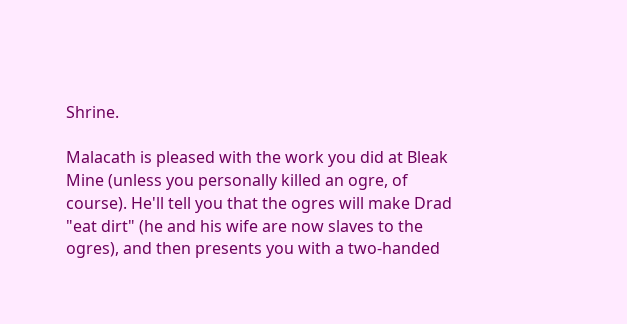Shrine.

Malacath is pleased with the work you did at Bleak Mine (unless you personally killed an ogre, of course). He'll tell you that the ogres will make Drad "eat dirt" (he and his wife are now slaves to the ogres), and then presents you with a two-handed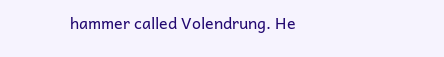hammer called Volendrung. He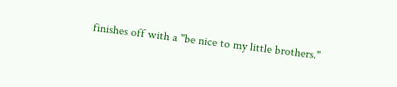finishes off with a "be nice to my little brothers."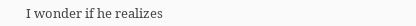I wonder if he realizes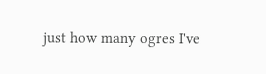just how many ogres I've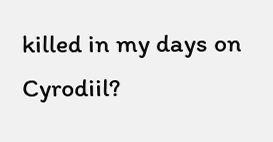killed in my days on Cyrodiil?